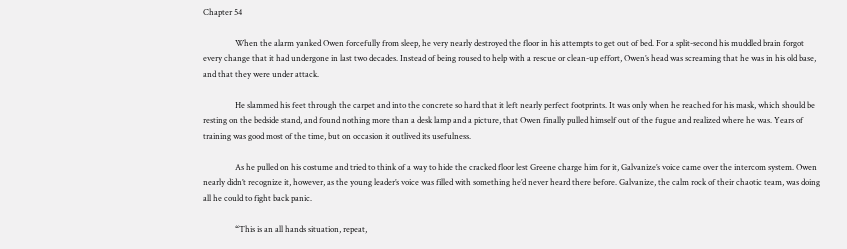Chapter 54

                When the alarm yanked Owen forcefully from sleep, he very nearly destroyed the floor in his attempts to get out of bed. For a split-second his muddled brain forgot every change that it had undergone in last two decades. Instead of being roused to help with a rescue or clean-up effort, Owen’s head was screaming that he was in his old base, and that they were under attack.

                He slammed his feet through the carpet and into the concrete so hard that it left nearly perfect footprints. It was only when he reached for his mask, which should be resting on the bedside stand, and found nothing more than a desk lamp and a picture, that Owen finally pulled himself out of the fugue and realized where he was. Years of training was good most of the time, but on occasion it outlived its usefulness.

                As he pulled on his costume and tried to think of a way to hide the cracked floor lest Greene charge him for it, Galvanize’s voice came over the intercom system. Owen nearly didn’t recognize it, however, as the young leader’s voice was filled with something he’d never heard there before. Galvanize, the calm rock of their chaotic team, was doing all he could to fight back panic.

                “This is an all hands situation, repeat,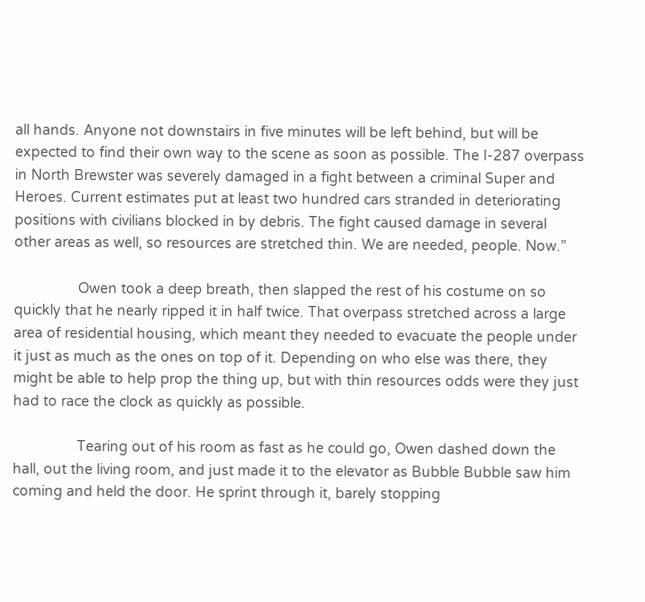all hands. Anyone not downstairs in five minutes will be left behind, but will be expected to find their own way to the scene as soon as possible. The I-287 overpass in North Brewster was severely damaged in a fight between a criminal Super and Heroes. Current estimates put at least two hundred cars stranded in deteriorating positions with civilians blocked in by debris. The fight caused damage in several other areas as well, so resources are stretched thin. We are needed, people. Now.”

                Owen took a deep breath, then slapped the rest of his costume on so quickly that he nearly ripped it in half twice. That overpass stretched across a large area of residential housing, which meant they needed to evacuate the people under it just as much as the ones on top of it. Depending on who else was there, they might be able to help prop the thing up, but with thin resources odds were they just had to race the clock as quickly as possible.

                Tearing out of his room as fast as he could go, Owen dashed down the hall, out the living room, and just made it to the elevator as Bubble Bubble saw him coming and held the door. He sprint through it, barely stopping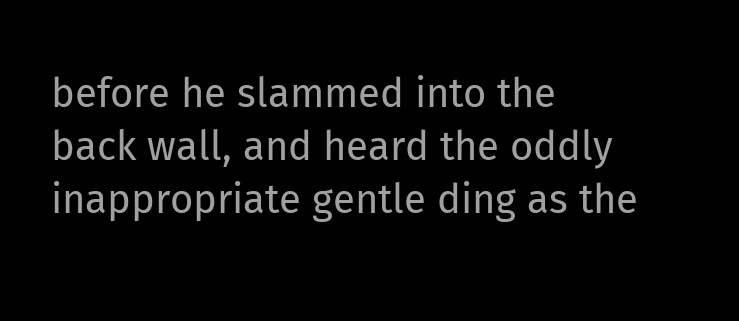before he slammed into the back wall, and heard the oddly inappropriate gentle ding as the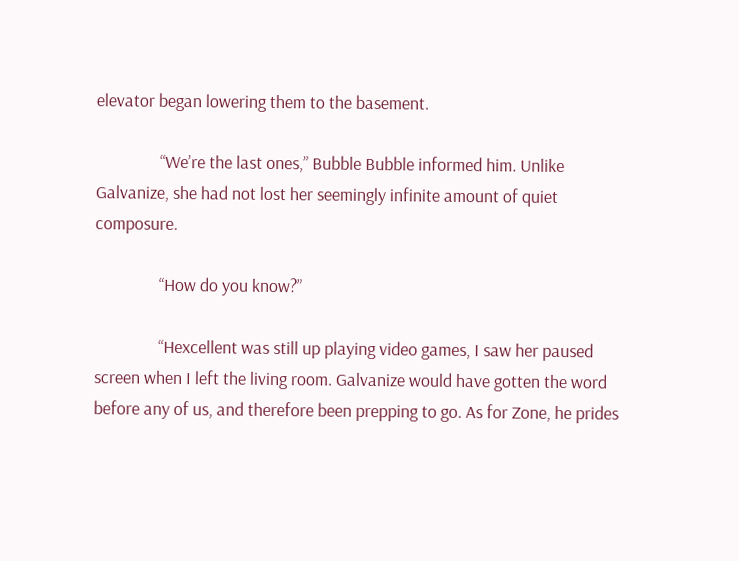elevator began lowering them to the basement.

                “We’re the last ones,” Bubble Bubble informed him. Unlike Galvanize, she had not lost her seemingly infinite amount of quiet composure.

                “How do you know?”

                “Hexcellent was still up playing video games, I saw her paused screen when I left the living room. Galvanize would have gotten the word before any of us, and therefore been prepping to go. As for Zone, he prides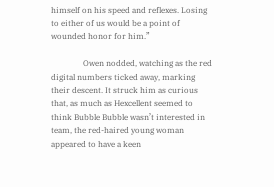himself on his speed and reflexes. Losing to either of us would be a point of wounded honor for him.”

                Owen nodded, watching as the red digital numbers ticked away, marking their descent. It struck him as curious that, as much as Hexcellent seemed to think Bubble Bubble wasn’t interested in team, the red-haired young woman appeared to have a keen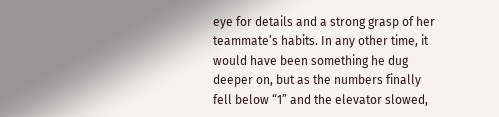eye for details and a strong grasp of her teammate’s habits. In any other time, it would have been something he dug deeper on, but as the numbers finally fell below “1” and the elevator slowed,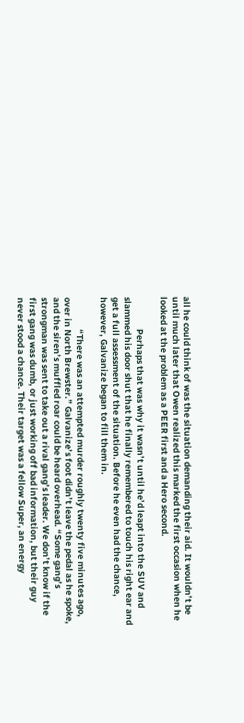all he could think of was the situation demanding their aid. It wouldn’t be until much later that Owen realized this marked the first occasion when he looked at the problem as a PEER first and a Hero second.

                Perhaps that was why it wasn’t until he’d leapt into the SUV and slammed his door shut that he finally remembered to touch his right ear and get a full assessment of the situation. Before he even had the chance, however, Galvanize began to fill them in.

                “There was an attempted murder roughly twenty five minutes ago, over in North Brewster.” Galvanize’s foot didn’t leave the pedal as he spoke, and the siren’s muffled roar could be heard overhead. “Some gang’s strongman was sent to take out a rival gang’s leader. We don’t know if the first gang was dumb, or just working off bad information, but their guy never stood a chance. Their target was a fellow Super, an energy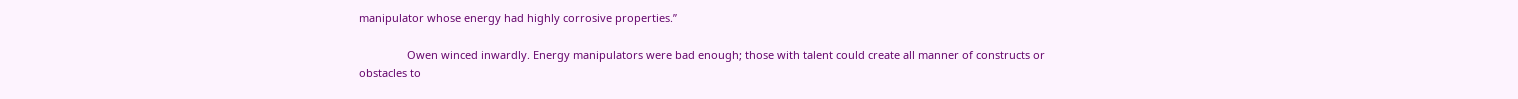manipulator whose energy had highly corrosive properties.”

                Owen winced inwardly. Energy manipulators were bad enough; those with talent could create all manner of constructs or obstacles to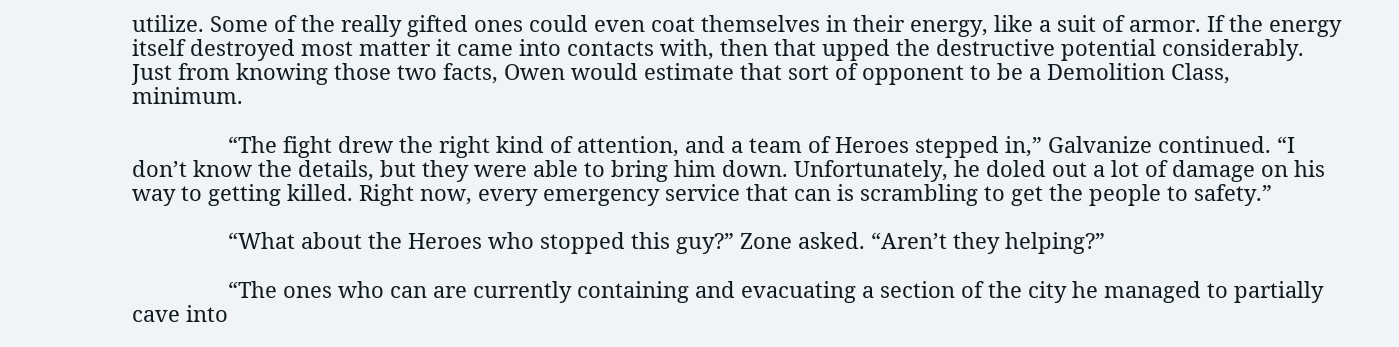utilize. Some of the really gifted ones could even coat themselves in their energy, like a suit of armor. If the energy itself destroyed most matter it came into contacts with, then that upped the destructive potential considerably. Just from knowing those two facts, Owen would estimate that sort of opponent to be a Demolition Class, minimum.

                “The fight drew the right kind of attention, and a team of Heroes stepped in,” Galvanize continued. “I don’t know the details, but they were able to bring him down. Unfortunately, he doled out a lot of damage on his way to getting killed. Right now, every emergency service that can is scrambling to get the people to safety.”

                “What about the Heroes who stopped this guy?” Zone asked. “Aren’t they helping?”

                “The ones who can are currently containing and evacuating a section of the city he managed to partially cave into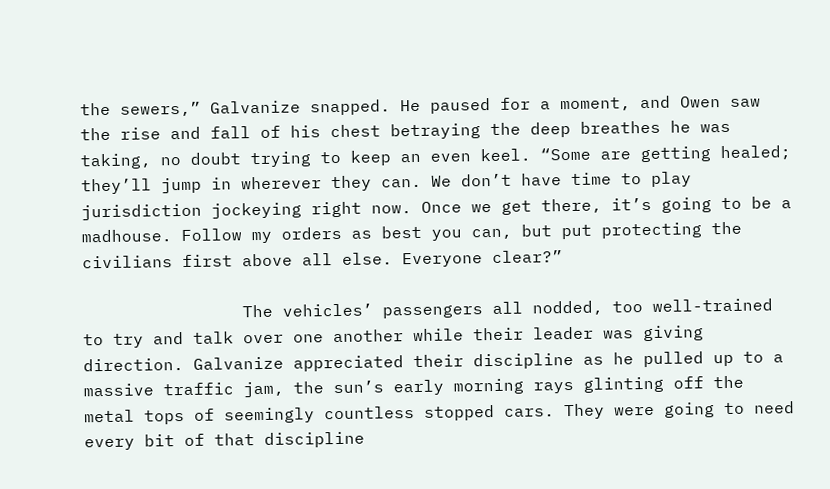the sewers,” Galvanize snapped. He paused for a moment, and Owen saw the rise and fall of his chest betraying the deep breathes he was taking, no doubt trying to keep an even keel. “Some are getting healed; they’ll jump in wherever they can. We don’t have time to play jurisdiction jockeying right now. Once we get there, it’s going to be a madhouse. Follow my orders as best you can, but put protecting the civilians first above all else. Everyone clear?”

                The vehicles’ passengers all nodded, too well-trained to try and talk over one another while their leader was giving direction. Galvanize appreciated their discipline as he pulled up to a massive traffic jam, the sun’s early morning rays glinting off the metal tops of seemingly countless stopped cars. They were going to need every bit of that discipline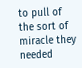to pull of the sort of miracle they needed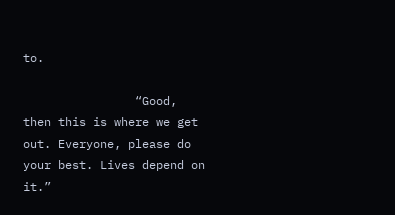to.

                “Good, then this is where we get out. Everyone, please do your best. Lives depend on it.”